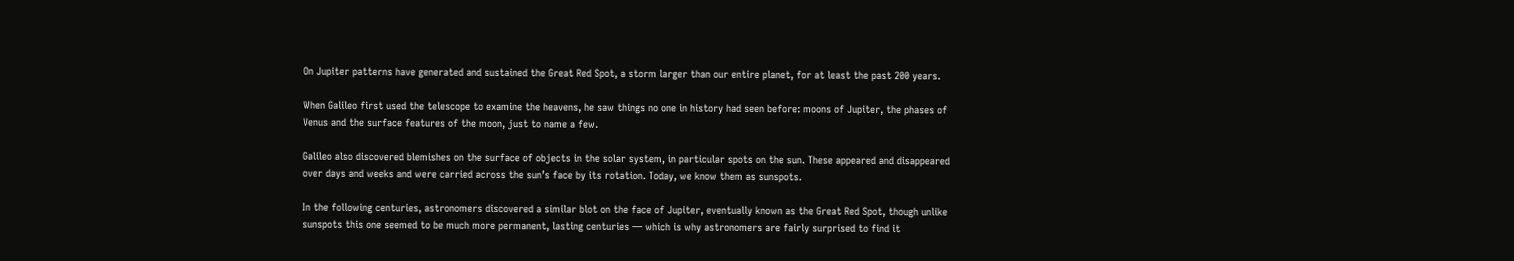On Jupiter patterns have generated and sustained the Great Red Spot, a storm larger than our entire planet, for at least the past 200 years.

When Galileo first used the telescope to examine the heavens, he saw things no one in history had seen before: moons of Jupiter, the phases of Venus and the surface features of the moon, just to name a few.

Galileo also discovered blemishes on the surface of objects in the solar system, in particular spots on the sun. These appeared and disappeared over days and weeks and were carried across the sun’s face by its rotation. Today, we know them as sunspots.

In the following centuries, astronomers discovered a similar blot on the face of Jupiter, eventually known as the Great Red Spot, though unlike sunspots this one seemed to be much more permanent, lasting centuries — which is why astronomers are fairly surprised to find it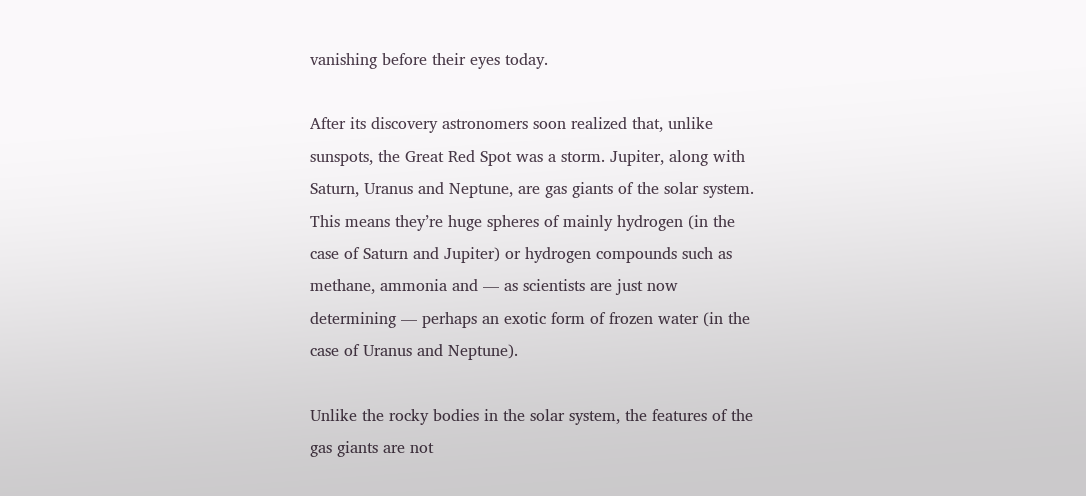vanishing before their eyes today.

After its discovery astronomers soon realized that, unlike sunspots, the Great Red Spot was a storm. Jupiter, along with Saturn, Uranus and Neptune, are gas giants of the solar system. This means they’re huge spheres of mainly hydrogen (in the case of Saturn and Jupiter) or hydrogen compounds such as methane, ammonia and — as scientists are just now determining — perhaps an exotic form of frozen water (in the case of Uranus and Neptune).

Unlike the rocky bodies in the solar system, the features of the gas giants are not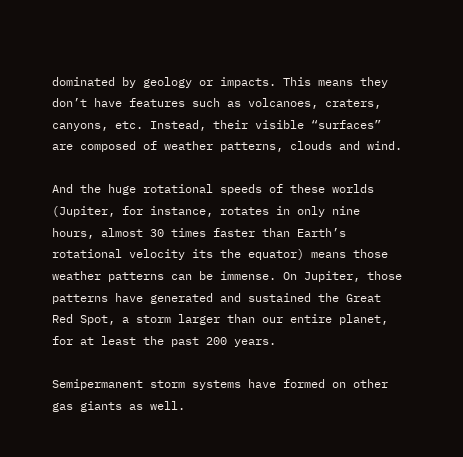dominated by geology or impacts. This means they don’t have features such as volcanoes, craters, canyons, etc. Instead, their visible “surfaces” are composed of weather patterns, clouds and wind.

And the huge rotational speeds of these worlds (Jupiter, for instance, rotates in only nine hours, almost 30 times faster than Earth’s rotational velocity its the equator) means those weather patterns can be immense. On Jupiter, those patterns have generated and sustained the Great Red Spot, a storm larger than our entire planet, for at least the past 200 years.

Semipermanent storm systems have formed on other gas giants as well.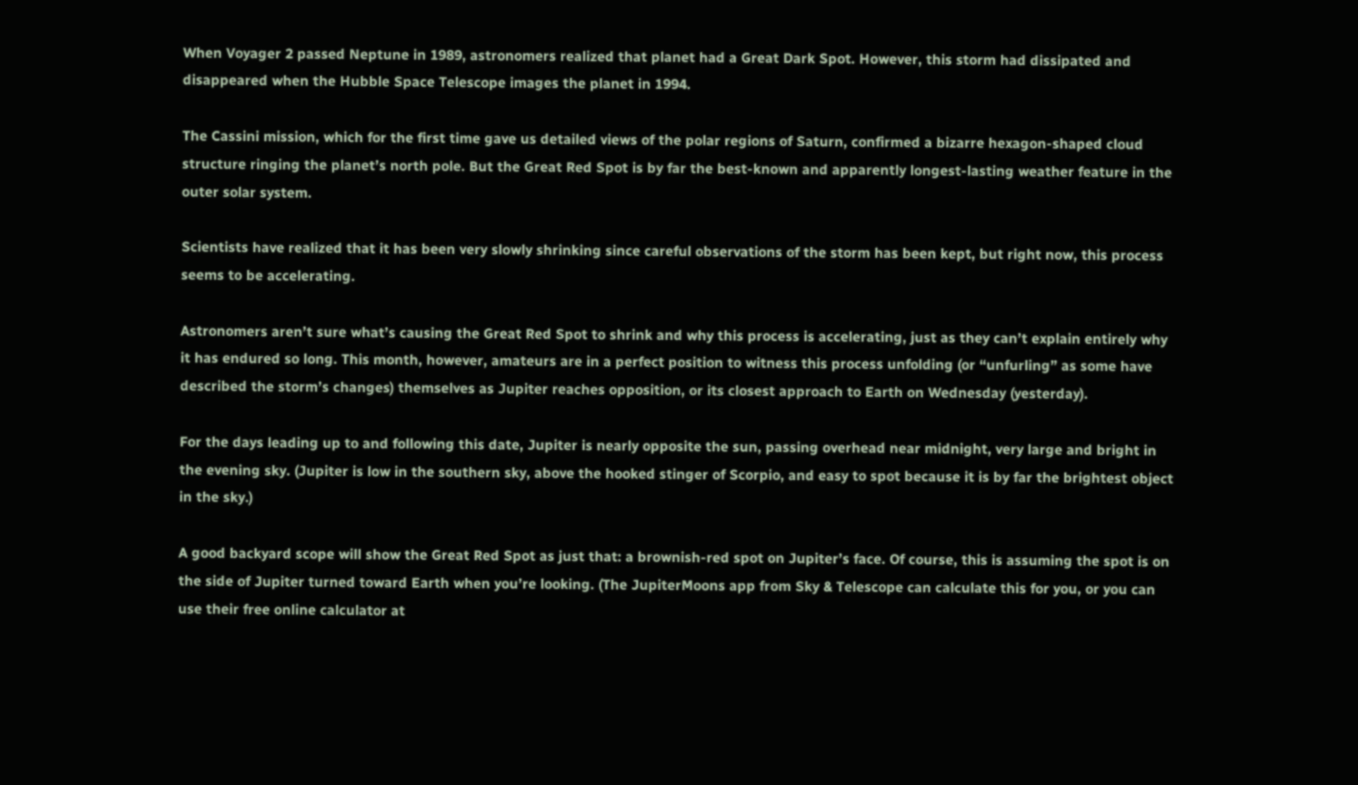When Voyager 2 passed Neptune in 1989, astronomers realized that planet had a Great Dark Spot. However, this storm had dissipated and disappeared when the Hubble Space Telescope images the planet in 1994.

The Cassini mission, which for the first time gave us detailed views of the polar regions of Saturn, confirmed a bizarre hexagon-shaped cloud structure ringing the planet’s north pole. But the Great Red Spot is by far the best-known and apparently longest-lasting weather feature in the outer solar system.

Scientists have realized that it has been very slowly shrinking since careful observations of the storm has been kept, but right now, this process seems to be accelerating.

Astronomers aren’t sure what’s causing the Great Red Spot to shrink and why this process is accelerating, just as they can’t explain entirely why it has endured so long. This month, however, amateurs are in a perfect position to witness this process unfolding (or “unfurling” as some have described the storm’s changes) themselves as Jupiter reaches opposition, or its closest approach to Earth on Wednesday (yesterday).

For the days leading up to and following this date, Jupiter is nearly opposite the sun, passing overhead near midnight, very large and bright in the evening sky. (Jupiter is low in the southern sky, above the hooked stinger of Scorpio, and easy to spot because it is by far the brightest object in the sky.)

A good backyard scope will show the Great Red Spot as just that: a brownish-red spot on Jupiter’s face. Of course, this is assuming the spot is on the side of Jupiter turned toward Earth when you’re looking. (The JupiterMoons app from Sky & Telescope can calculate this for you, or you can use their free online calculator at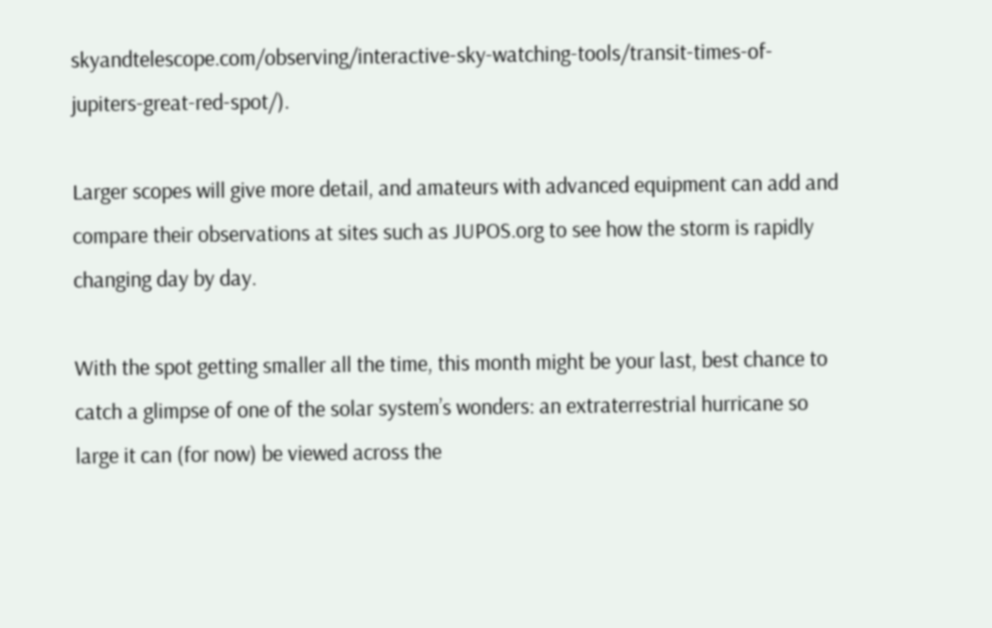skyandtelescope.com/observing/interactive-sky-watching-tools/transit-times-of-jupiters-great-red-spot/).

Larger scopes will give more detail, and amateurs with advanced equipment can add and compare their observations at sites such as JUPOS.org to see how the storm is rapidly changing day by day.

With the spot getting smaller all the time, this month might be your last, best chance to catch a glimpse of one of the solar system’s wonders: an extraterrestrial hurricane so large it can (for now) be viewed across the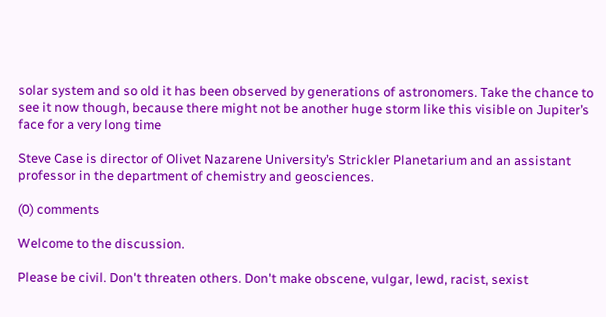solar system and so old it has been observed by generations of astronomers. Take the chance to see it now though, because there might not be another huge storm like this visible on Jupiter’s face for a very long time

Steve Case is director of Olivet Nazarene University’s Strickler Planetarium and an assistant professor in the department of chemistry and geosciences.

(0) comments

Welcome to the discussion.

Please be civil. Don't threaten others. Don't make obscene, vulgar, lewd, racist, sexist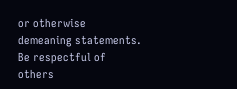or otherwise demeaning statements. Be respectful of others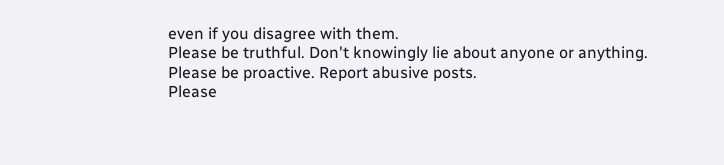even if you disagree with them.
Please be truthful. Don't knowingly lie about anyone or anything.
Please be proactive. Report abusive posts.
Please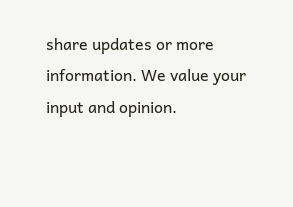share updates or more information. We value your input and opinion.